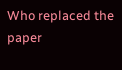Who replaced the paper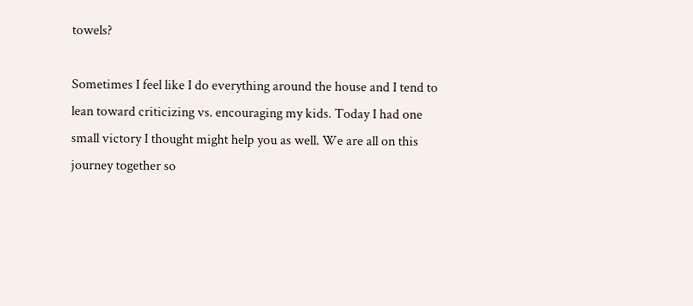towels?

Sometimes I feel like I do everything around the house and I tend to lean toward criticizing vs. encouraging my kids. Today I had one small victory I thought might help you as well. We are all on this journey together so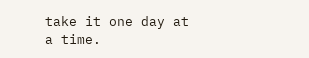take it one day at a time.